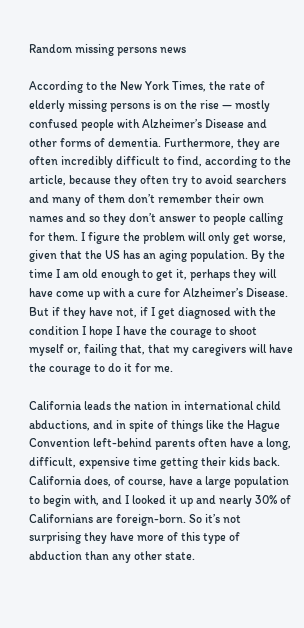Random missing persons news

According to the New York Times, the rate of elderly missing persons is on the rise — mostly confused people with Alzheimer’s Disease and other forms of dementia. Furthermore, they are often incredibly difficult to find, according to the article, because they often try to avoid searchers and many of them don’t remember their own names and so they don’t answer to people calling for them. I figure the problem will only get worse, given that the US has an aging population. By the time I am old enough to get it, perhaps they will have come up with a cure for Alzheimer’s Disease. But if they have not, if I get diagnosed with the condition I hope I have the courage to shoot myself or, failing that, that my caregivers will have the courage to do it for me.

California leads the nation in international child abductions, and in spite of things like the Hague Convention left-behind parents often have a long, difficult, expensive time getting their kids back. California does, of course, have a large population to begin with, and I looked it up and nearly 30% of Californians are foreign-born. So it’s not surprising they have more of this type of abduction than any other state.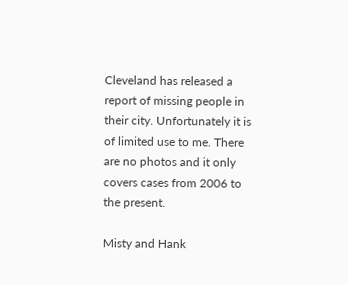Cleveland has released a report of missing people in their city. Unfortunately it is of limited use to me. There are no photos and it only covers cases from 2006 to the present.

Misty and Hank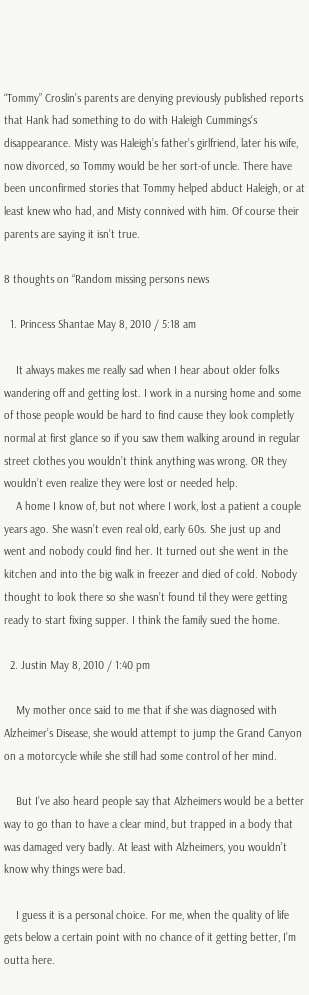“Tommy” Croslin’s parents are denying previously published reports that Hank had something to do with Haleigh Cummings‘s disappearance. Misty was Haleigh’s father’s girlfriend, later his wife, now divorced, so Tommy would be her sort-of uncle. There have been unconfirmed stories that Tommy helped abduct Haleigh, or at least knew who had, and Misty connived with him. Of course their parents are saying it isn’t true.

8 thoughts on “Random missing persons news

  1. Princess Shantae May 8, 2010 / 5:18 am

    It always makes me really sad when I hear about older folks wandering off and getting lost. I work in a nursing home and some of those people would be hard to find cause they look completly normal at first glance so if you saw them walking around in regular street clothes you wouldn’t think anything was wrong. OR they wouldn’t even realize they were lost or needed help.
    A home I know of, but not where I work, lost a patient a couple years ago. She wasn’t even real old, early 60s. She just up and went and nobody could find her. It turned out she went in the kitchen and into the big walk in freezer and died of cold. Nobody thought to look there so she wasn’t found til they were getting ready to start fixing supper. I think the family sued the home.

  2. Justin May 8, 2010 / 1:40 pm

    My mother once said to me that if she was diagnosed with Alzheimer’s Disease, she would attempt to jump the Grand Canyon on a motorcycle while she still had some control of her mind.

    But I’ve also heard people say that Alzheimers would be a better way to go than to have a clear mind, but trapped in a body that was damaged very badly. At least with Alzheimers, you wouldn’t know why things were bad.

    I guess it is a personal choice. For me, when the quality of life gets below a certain point with no chance of it getting better, I’m outta here.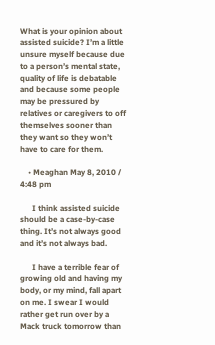What is your opinion about assisted suicide? I’m a little unsure myself because due to a person’s mental state, quality of life is debatable and because some people may be pressured by relatives or caregivers to off themselves sooner than they want so they won’t have to care for them.

    • Meaghan May 8, 2010 / 4:48 pm

      I think assisted suicide should be a case-by-case thing. It’s not always good and it’s not always bad.

      I have a terrible fear of growing old and having my body, or my mind, fall apart on me. I swear I would rather get run over by a Mack truck tomorrow than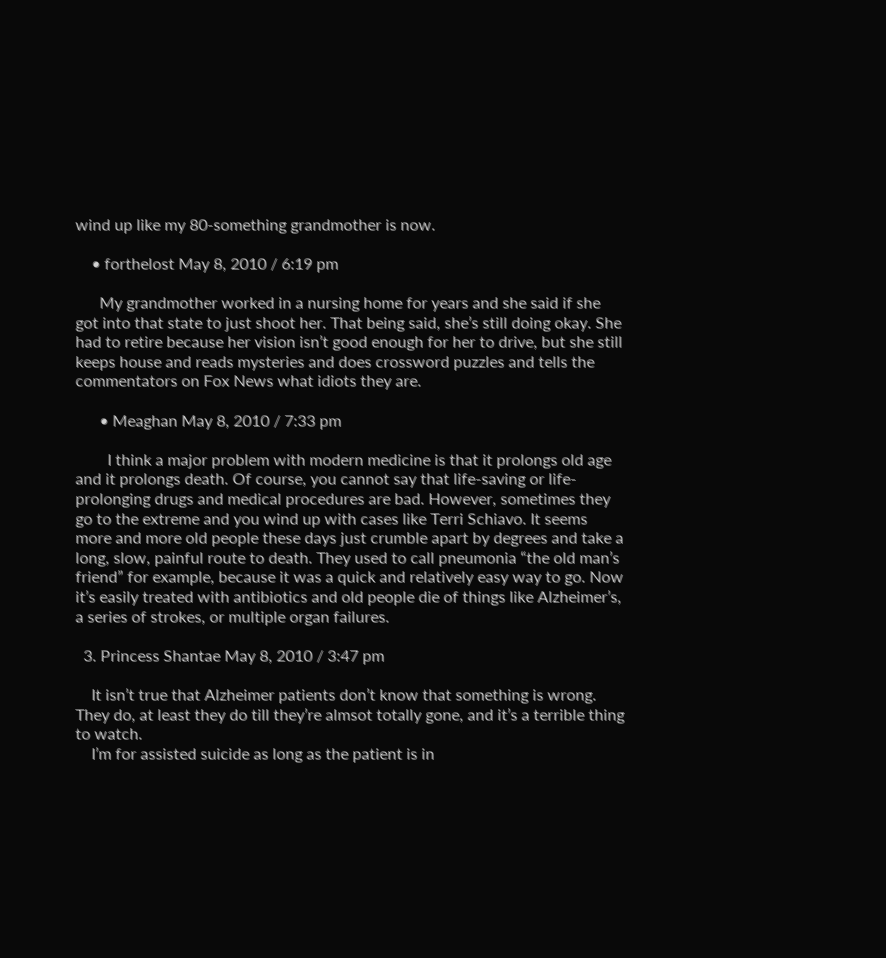wind up like my 80-something grandmother is now.

    • forthelost May 8, 2010 / 6:19 pm

      My grandmother worked in a nursing home for years and she said if she got into that state to just shoot her. That being said, she’s still doing okay. She had to retire because her vision isn’t good enough for her to drive, but she still keeps house and reads mysteries and does crossword puzzles and tells the commentators on Fox News what idiots they are.

      • Meaghan May 8, 2010 / 7:33 pm

        I think a major problem with modern medicine is that it prolongs old age and it prolongs death. Of course, you cannot say that life-saving or life-prolonging drugs and medical procedures are bad. However, sometimes they go to the extreme and you wind up with cases like Terri Schiavo. It seems more and more old people these days just crumble apart by degrees and take a long, slow, painful route to death. They used to call pneumonia “the old man’s friend” for example, because it was a quick and relatively easy way to go. Now it’s easily treated with antibiotics and old people die of things like Alzheimer’s, a series of strokes, or multiple organ failures.

  3. Princess Shantae May 8, 2010 / 3:47 pm

    It isn’t true that Alzheimer patients don’t know that something is wrong. They do, at least they do till they’re almsot totally gone, and it’s a terrible thing to watch.
    I’m for assisted suicide as long as the patient is in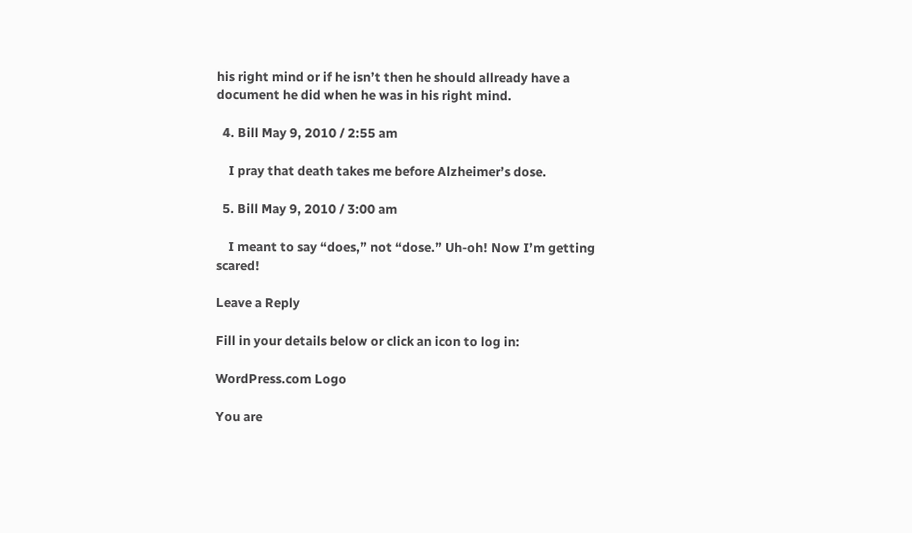his right mind or if he isn’t then he should allready have a document he did when he was in his right mind.

  4. Bill May 9, 2010 / 2:55 am

    I pray that death takes me before Alzheimer’s dose.

  5. Bill May 9, 2010 / 3:00 am

    I meant to say “does,” not “dose.” Uh-oh! Now I’m getting scared!

Leave a Reply

Fill in your details below or click an icon to log in:

WordPress.com Logo

You are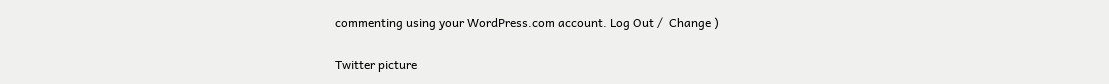commenting using your WordPress.com account. Log Out /  Change )

Twitter picture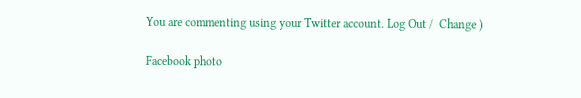You are commenting using your Twitter account. Log Out /  Change )

Facebook photo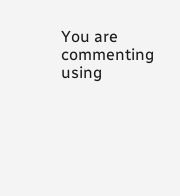You are commenting using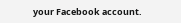your Facebook account.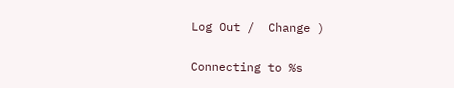Log Out /  Change )

Connecting to %s